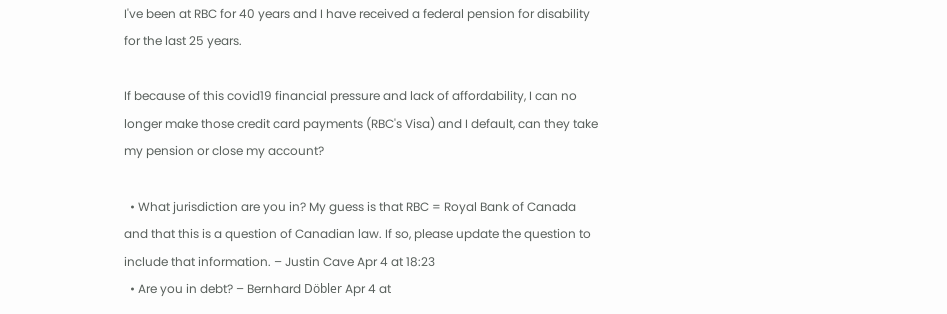I've been at RBC for 40 years and I have received a federal pension for disability for the last 25 years.

If because of this covid19 financial pressure and lack of affordability, I can no longer make those credit card payments (RBC's Visa) and I default, can they take my pension or close my account?

  • What jurisdiction are you in? My guess is that RBC = Royal Bank of Canada and that this is a question of Canadian law. If so, please update the question to include that information. – Justin Cave Apr 4 at 18:23
  • Are you in debt? – Bernhard Döbler Apr 4 at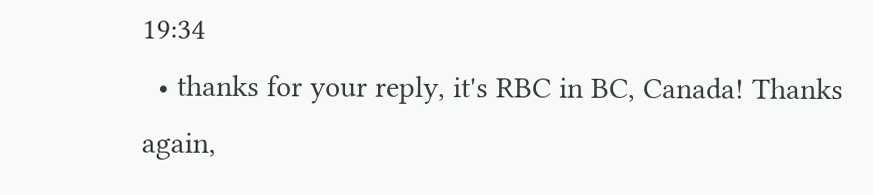19:34
  • thanks for your reply, it's RBC in BC, Canada! Thanks again,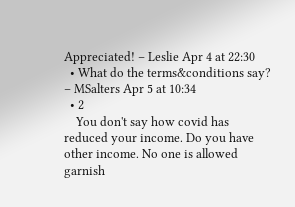Appreciated! – Leslie Apr 4 at 22:30
  • What do the terms&conditions say? – MSalters Apr 5 at 10:34
  • 2
    You don't say how covid has reduced your income. Do you have other income. No one is allowed garnish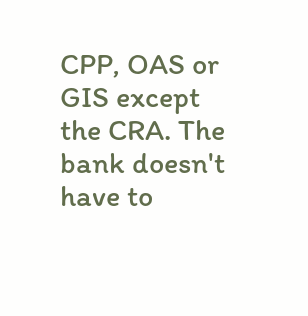CPP, OAS or GIS except the CRA. The bank doesn't have to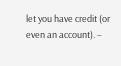let you have credit (or even an account). –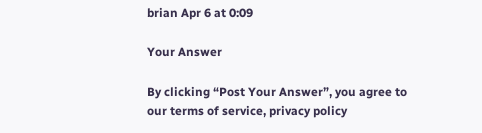brian Apr 6 at 0:09

Your Answer

By clicking “Post Your Answer”, you agree to our terms of service, privacy policy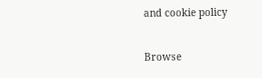and cookie policy

Browse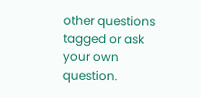other questions tagged or ask your own question.